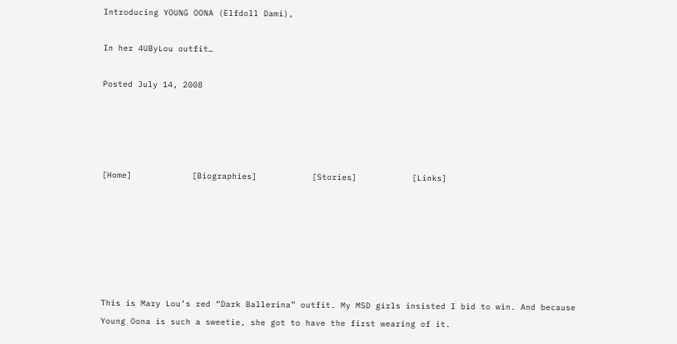Introducing YOUNG OONA (Elfdoll Dami),

In her 4UByLou outfit…

Posted July 14, 2008




[Home]            [Biographies]           [Stories]           [Links]






This is Mary Lou’s red “Dark Ballerina” outfit. My MSD girls insisted I bid to win. And because Young Oona is such a sweetie, she got to have the first wearing of it.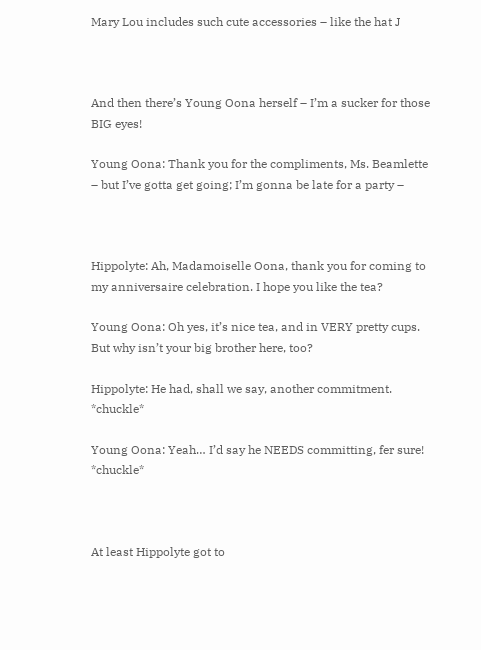Mary Lou includes such cute accessories – like the hat J



And then there’s Young Oona herself – I’m a sucker for those BIG eyes!

Young Oona: Thank you for the compliments, Ms. Beamlette – but I’ve gotta get going; I’m gonna be late for a party –



Hippolyte: Ah, Madamoiselle Oona, thank you for coming to my anniversaire celebration. I hope you like the tea?

Young Oona: Oh yes, it’s nice tea, and in VERY pretty cups. But why isn’t your big brother here, too?

Hippolyte: He had, shall we say, another commitment. *chuckle*

Young Oona: Yeah… I’d say he NEEDS committing, fer sure! *chuckle*



At least Hippolyte got to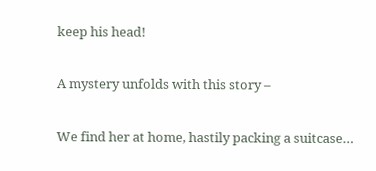keep his head!


A mystery unfolds with this story –


We find her at home, hastily packing a suitcase…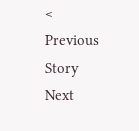< Previous Story                                                                       Next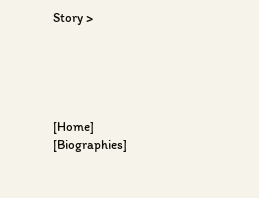Story >





[Home]            [Biographies]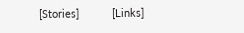[Stories]           [Links]